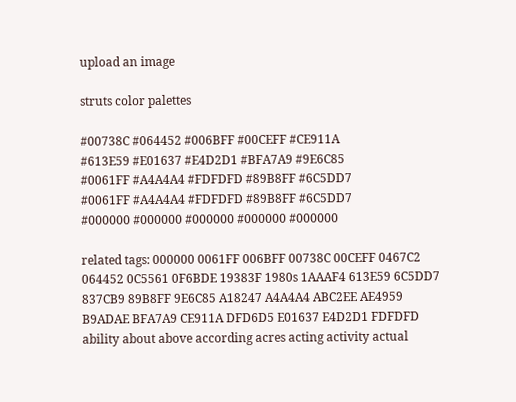upload an image

struts color palettes

#00738C #064452 #006BFF #00CEFF #CE911A
#613E59 #E01637 #E4D2D1 #BFA7A9 #9E6C85
#0061FF #A4A4A4 #FDFDFD #89B8FF #6C5DD7
#0061FF #A4A4A4 #FDFDFD #89B8FF #6C5DD7
#000000 #000000 #000000 #000000 #000000

related tags: 000000 0061FF 006BFF 00738C 00CEFF 0467C2 064452 0C5561 0F6BDE 19383F 1980s 1AAAF4 613E59 6C5DD7 837CB9 89B8FF 9E6C85 A18247 A4A4A4 ABC2EE AE4959 B9ADAE BFA7A9 CE911A DFD6D5 E01637 E4D2D1 FDFDFD ability about above according acres acting activity actual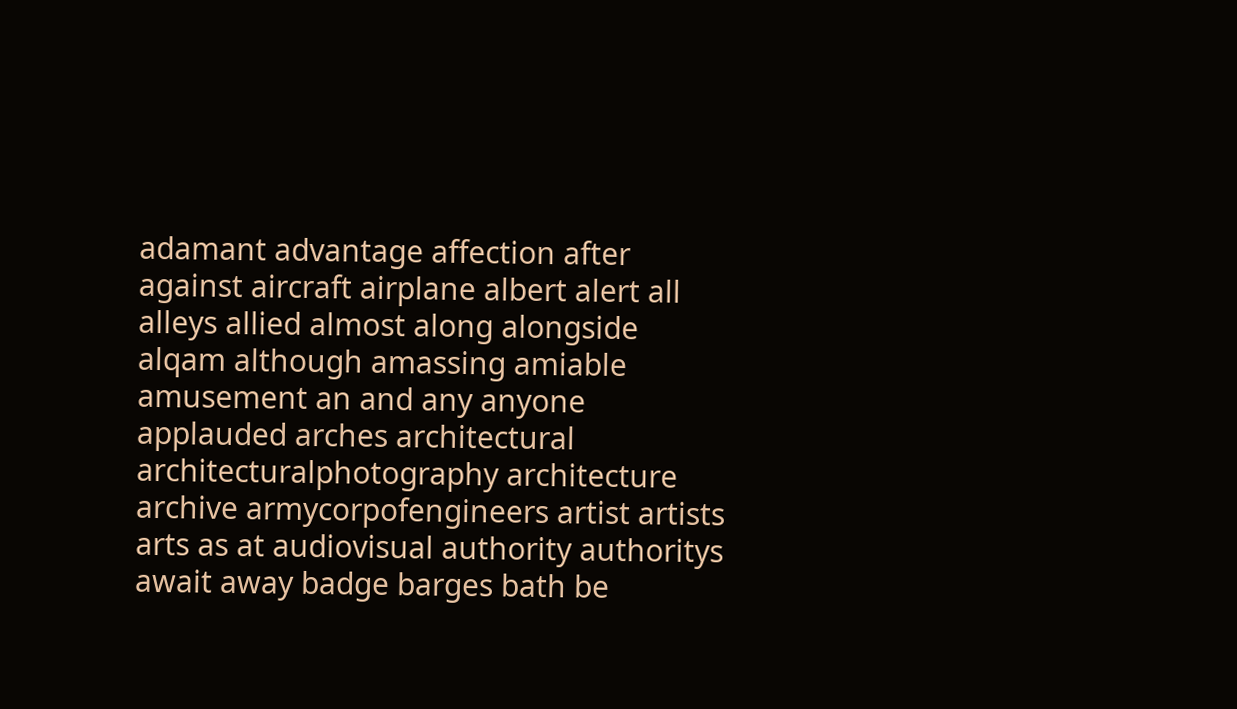adamant advantage affection after against aircraft airplane albert alert all alleys allied almost along alongside alqam although amassing amiable amusement an and any anyone applauded arches architectural architecturalphotography architecture archive armycorpofengineers artist artists arts as at audiovisual authority authoritys await away badge barges bath be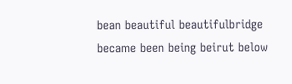bean beautiful beautifulbridge became been being beirut below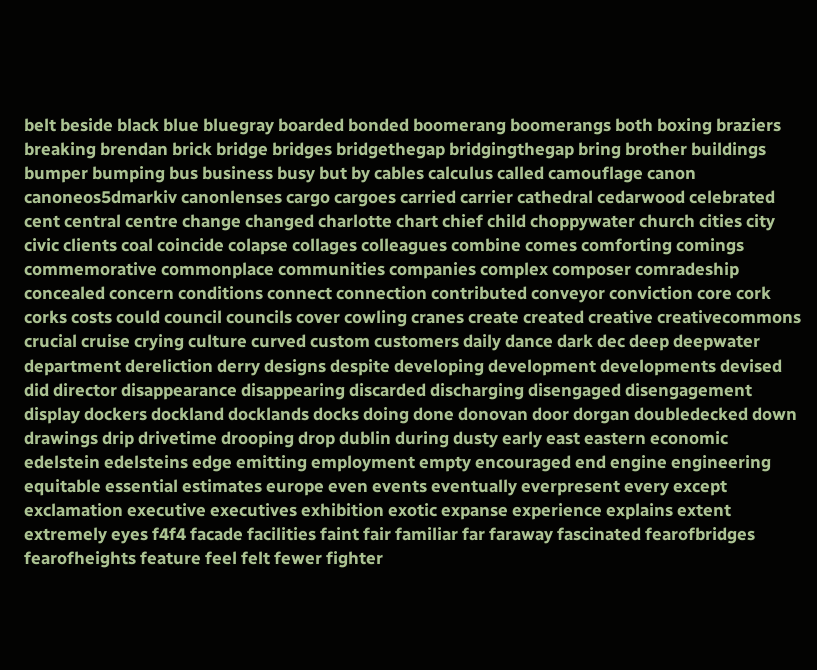belt beside black blue bluegray boarded bonded boomerang boomerangs both boxing braziers breaking brendan brick bridge bridges bridgethegap bridgingthegap bring brother buildings bumper bumping bus business busy but by cables calculus called camouflage canon canoneos5dmarkiv canonlenses cargo cargoes carried carrier cathedral cedarwood celebrated cent central centre change changed charlotte chart chief child choppywater church cities city civic clients coal coincide colapse collages colleagues combine comes comforting comings commemorative commonplace communities companies complex composer comradeship concealed concern conditions connect connection contributed conveyor conviction core cork corks costs could council councils cover cowling cranes create created creative creativecommons crucial cruise crying culture curved custom customers daily dance dark dec deep deepwater department dereliction derry designs despite developing development developments devised did director disappearance disappearing discarded discharging disengaged disengagement display dockers dockland docklands docks doing done donovan door dorgan doubledecked down drawings drip drivetime drooping drop dublin during dusty early east eastern economic edelstein edelsteins edge emitting employment empty encouraged end engine engineering equitable essential estimates europe even events eventually everpresent every except exclamation executive executives exhibition exotic expanse experience explains extent extremely eyes f4f4 facade facilities faint fair familiar far faraway fascinated fearofbridges fearofheights feature feel felt fewer fighter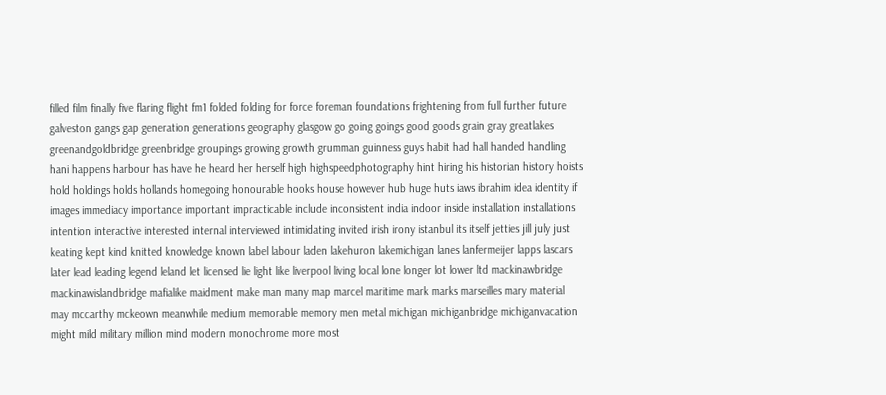filled film finally five flaring flight fm1 folded folding for force foreman foundations frightening from full further future galveston gangs gap generation generations geography glasgow go going goings good goods grain gray greatlakes greenandgoldbridge greenbridge groupings growing growth grumman guinness guys habit had hall handed handling hani happens harbour has have he heard her herself high highspeedphotography hint hiring his historian history hoists hold holdings holds hollands homegoing honourable hooks house however hub huge huts iaws ibrahim idea identity if images immediacy importance important impracticable include inconsistent india indoor inside installation installations intention interactive interested internal interviewed intimidating invited irish irony istanbul its itself jetties jill july just keating kept kind knitted knowledge known label labour laden lakehuron lakemichigan lanes lanfermeijer lapps lascars later lead leading legend leland let licensed lie light like liverpool living local lone longer lot lower ltd mackinawbridge mackinawislandbridge mafialike maidment make man many map marcel maritime mark marks marseilles mary material may mccarthy mckeown meanwhile medium memorable memory men metal michigan michiganbridge michiganvacation might mild military million mind modern monochrome more most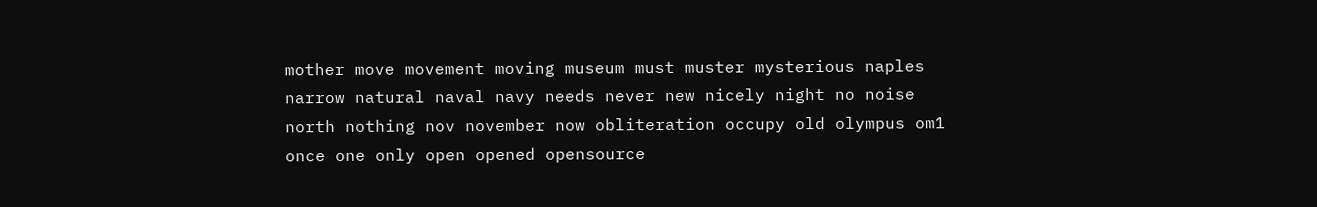mother move movement moving museum must muster mysterious naples narrow natural naval navy needs never new nicely night no noise north nothing nov november now obliteration occupy old olympus om1 once one only open opened opensource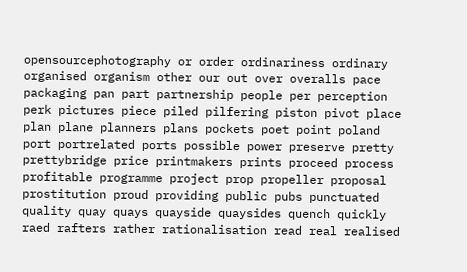opensourcephotography or order ordinariness ordinary organised organism other our out over overalls pace packaging pan part partnership people per perception perk pictures piece piled pilfering piston pivot place plan plane planners plans pockets poet point poland port portrelated ports possible power preserve pretty prettybridge price printmakers prints proceed process profitable programme project prop propeller proposal prostitution proud providing public pubs punctuated quality quay quays quayside quaysides quench quickly raed rafters rather rationalisation read real realised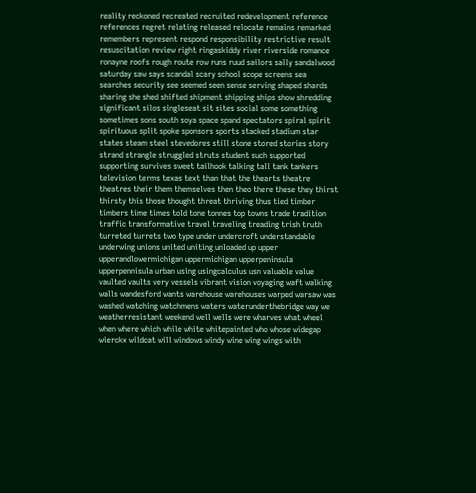reality reckoned recreated recruited redevelopment reference references regret relating released relocate remains remarked remembers represent respond responsibility restrictive result resuscitation review right ringaskiddy river riverside romance ronayne roofs rough route row runs ruud sailors sally sandalwood saturday saw says scandal scary school scope screens sea searches security see seemed seen sense serving shaped shards sharing she shed shifted shipment shipping ships show shredding significant silos singleseat sit sites social some something sometimes sons south soya space spand spectators spiral spirit spirituous split spoke sponsors sports stacked stadium star states steam steel stevedores still stone stored stories story strand strangle struggled struts student such supported supporting survives sweet tailhook talking tall tank tankers television terms texas text than that the thearts theatre theatres their them themselves then theo there these they thirst thirsty this those thought threat thriving thus tied timber timbers time times told tone tonnes top towns trade tradition traffic transformative travel traveling treading trish truth turreted turrets two type under undercroft understandable underwing unions united uniting unloaded up upper upperandlowermichigan uppermichigan upperpeninsula upperpennisula urban using usingcalculus usn valuable value vaulted vaults very vessels vibrant vision voyaging waft walking walls wandesford wants warehouse warehouses warped warsaw was washed watching watchmens waters waterunderthebridge way we weatherresistant weekend well wells were wharves what wheel when where which while white whitepainted who whose widegap wierckx wildcat will windows windy wine wing wings with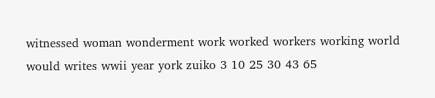witnessed woman wonderment work worked workers working world would writes wwii year york zuiko 3 10 25 30 43 65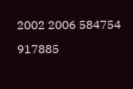2002 2006 584754 917885